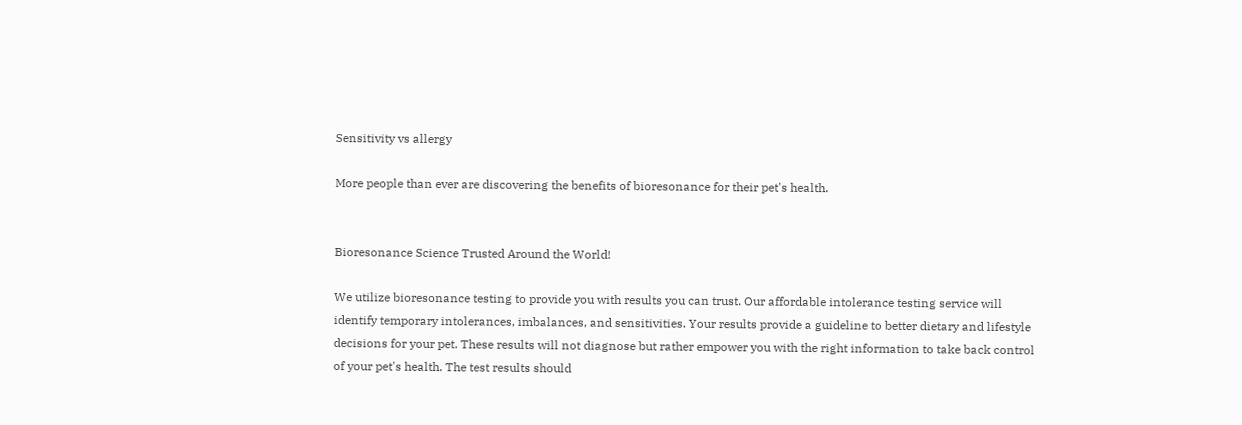Sensitivity vs allergy

More people than ever are discovering the benefits of bioresonance for their pet's health.


Bioresonance Science Trusted Around the World!

We utilize bioresonance testing to provide you with results you can trust. Our affordable intolerance testing service will identify temporary intolerances, imbalances, and sensitivities. Your results provide a guideline to better dietary and lifestyle decisions for your pet. These results will not diagnose but rather empower you with the right information to take back control of your pet's health. The test results should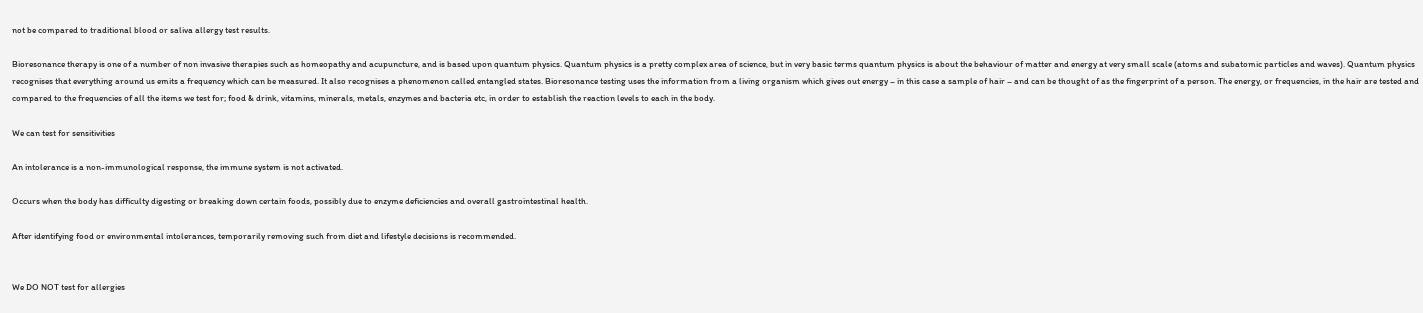not be compared to traditional blood or saliva allergy test results.

Bioresonance therapy is one of a number of non invasive therapies such as homeopathy and acupuncture, and is based upon quantum physics. Quantum physics is a pretty complex area of science, but in very basic terms quantum physics is about the behaviour of matter and energy at very small scale (atoms and subatomic particles and waves). Quantum physics recognises that everything around us emits a frequency which can be measured. It also recognises a phenomenon called entangled states. Bioresonance testing uses the information from a living organism which gives out energy – in this case a sample of hair – and can be thought of as the fingerprint of a person. The energy, or frequencies, in the hair are tested and compared to the frequencies of all the items we test for; food & drink, vitamins, minerals, metals, enzymes and bacteria etc, in order to establish the reaction levels to each in the body.

We can test for sensitivities

An intolerance is a non-immunological response, the immune system is not activated.

Occurs when the body has difficulty digesting or breaking down certain foods, possibly due to enzyme deficiencies and overall gastrointestinal health.

After identifying food or environmental intolerances, temporarily removing such from diet and lifestyle decisions is recommended.


We DO NOT test for allergies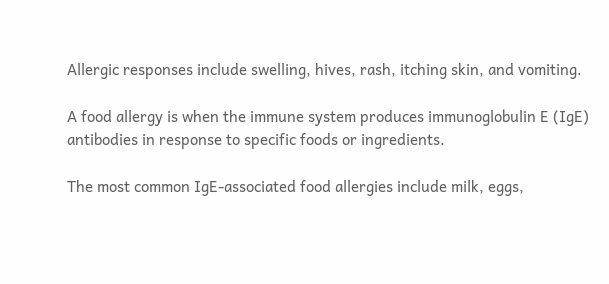Allergic responses include swelling, hives, rash, itching skin, and vomiting.

A food allergy is when the immune system produces immunoglobulin E (IgE) antibodies in response to specific foods or ingredients.

The most common IgE-associated food allergies include milk, eggs,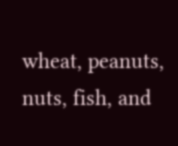wheat, peanuts, nuts, fish, and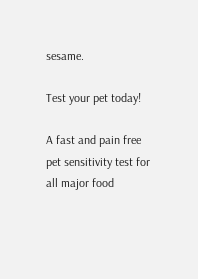sesame.

Test your pet today!

A fast and pain free pet sensitivity test for all major food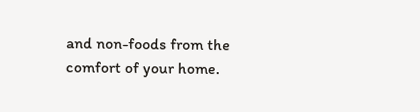and non-foods from the comfort of your home.